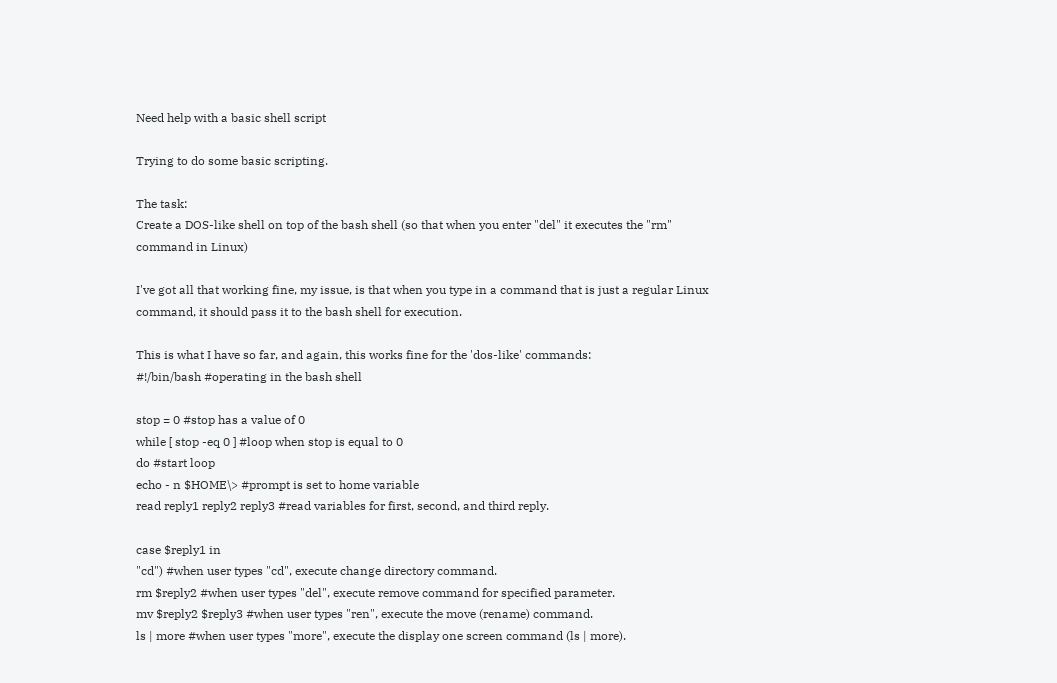Need help with a basic shell script

Trying to do some basic scripting.

The task:
Create a DOS-like shell on top of the bash shell (so that when you enter "del" it executes the "rm" command in Linux)

I've got all that working fine, my issue, is that when you type in a command that is just a regular Linux command, it should pass it to the bash shell for execution.

This is what I have so far, and again, this works fine for the 'dos-like' commands:
#!/bin/bash #operating in the bash shell

stop = 0 #stop has a value of 0
while [ stop -eq 0 ] #loop when stop is equal to 0
do #start loop
echo - n $HOME\> #prompt is set to home variable
read reply1 reply2 reply3 #read variables for first, second, and third reply.

case $reply1 in
"cd") #when user types "cd", execute change directory command.
rm $reply2 #when user types "del", execute remove command for specified parameter.
mv $reply2 $reply3 #when user types "ren", execute the move (rename) command.
ls | more #when user types "more", execute the display one screen command (ls | more).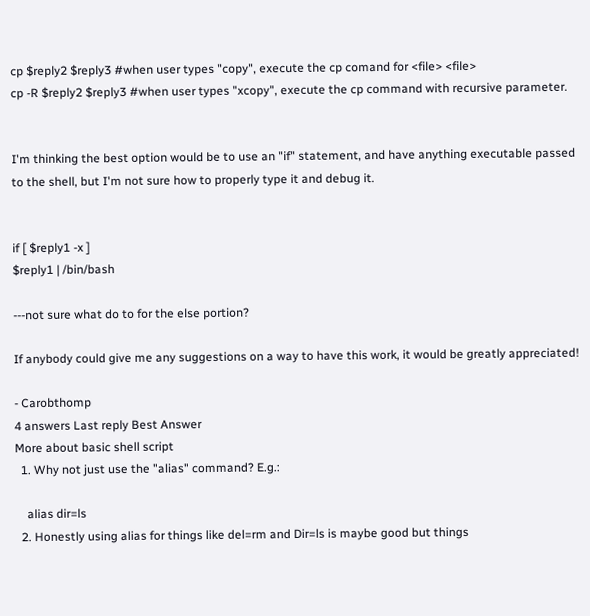cp $reply2 $reply3 #when user types "copy", execute the cp comand for <file> <file>
cp -R $reply2 $reply3 #when user types "xcopy", execute the cp command with recursive parameter.


I'm thinking the best option would be to use an "if" statement, and have anything executable passed to the shell, but I'm not sure how to properly type it and debug it.


if [ $reply1 -x ]
$reply1 | /bin/bash

---not sure what do to for the else portion?

If anybody could give me any suggestions on a way to have this work, it would be greatly appreciated!

- Carobthomp
4 answers Last reply Best Answer
More about basic shell script
  1. Why not just use the "alias" command? E.g.:

    alias dir=ls
  2. Honestly using alias for things like del=rm and Dir=ls is maybe good but things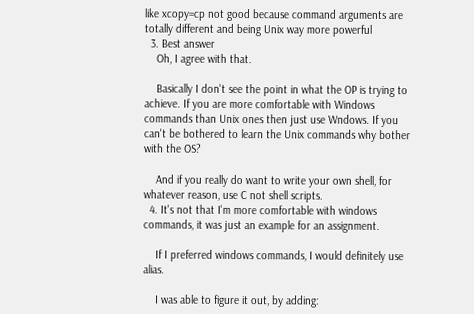like xcopy=cp not good because command arguments are totally different and being Unix way more powerful
  3. Best answer
    Oh, I agree with that.

    Basically I don't see the point in what the OP is trying to achieve. If you are more comfortable with Windows commands than Unix ones then just use Wndows. If you can't be bothered to learn the Unix commands why bother with the OS?

    And if you really do want to write your own shell, for whatever reason, use C not shell scripts.
  4. It's not that I'm more comfortable with windows commands, it was just an example for an assignment.

    If I preferred windows commands, I would definitely use alias.

    I was able to figure it out, by adding: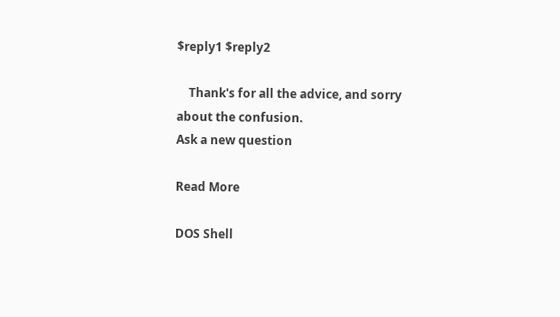$reply1 $reply2

    Thank's for all the advice, and sorry about the confusion.
Ask a new question

Read More

DOS Shell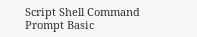Script Shell Command Prompt Basic